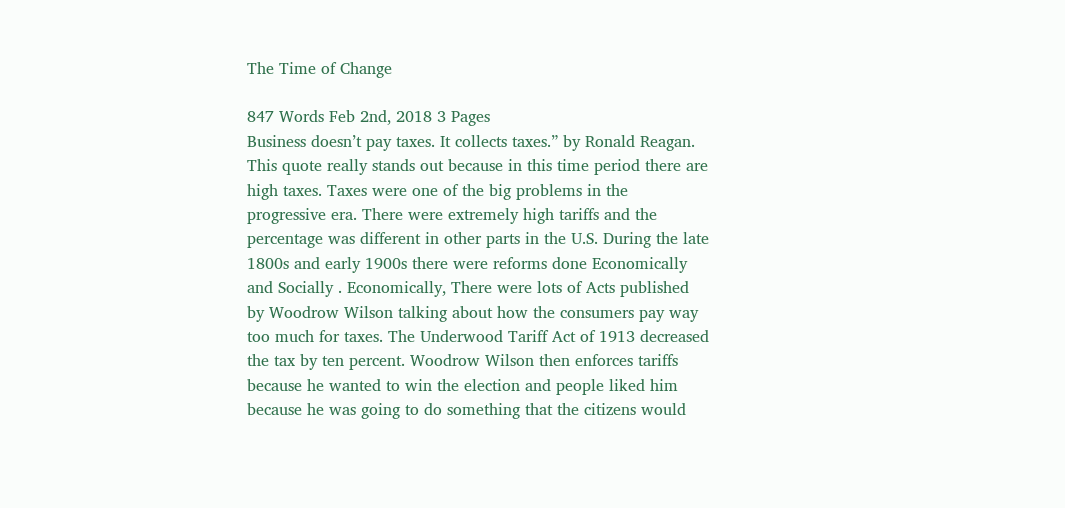The Time of Change

847 Words Feb 2nd, 2018 3 Pages
Business doesn’t pay taxes. It collects taxes.” by Ronald Reagan. This quote really stands out because in this time period there are high taxes. Taxes were one of the big problems in the progressive era. There were extremely high tariffs and the percentage was different in other parts in the U.S. During the late 1800s and early 1900s there were reforms done Economically and Socially . Economically, There were lots of Acts published by Woodrow Wilson talking about how the consumers pay way too much for taxes. The Underwood Tariff Act of 1913 decreased the tax by ten percent. Woodrow Wilson then enforces tariffs because he wanted to win the election and people liked him because he was going to do something that the citizens would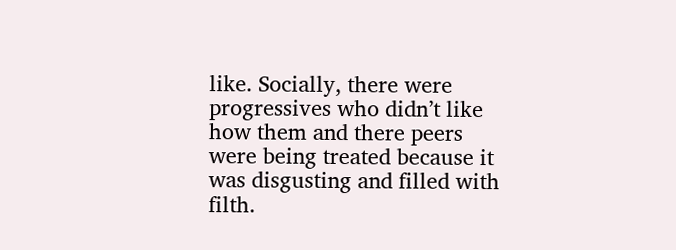like. Socially, there were progressives who didn’t like how them and there peers were being treated because it was disgusting and filled with filth.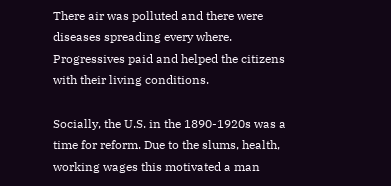There air was polluted and there were diseases spreading every where. Progressives paid and helped the citizens with their living conditions.

Socially, the U.S. in the 1890-1920s was a time for reform. Due to the slums, health, working wages this motivated a man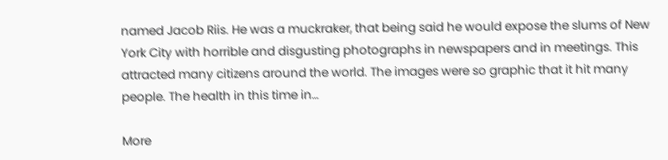named Jacob Riis. He was a muckraker, that being said he would expose the slums of New York City with horrible and disgusting photographs in newspapers and in meetings. This attracted many citizens around the world. The images were so graphic that it hit many people. The health in this time in…

More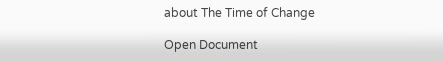about The Time of Change

Open Document